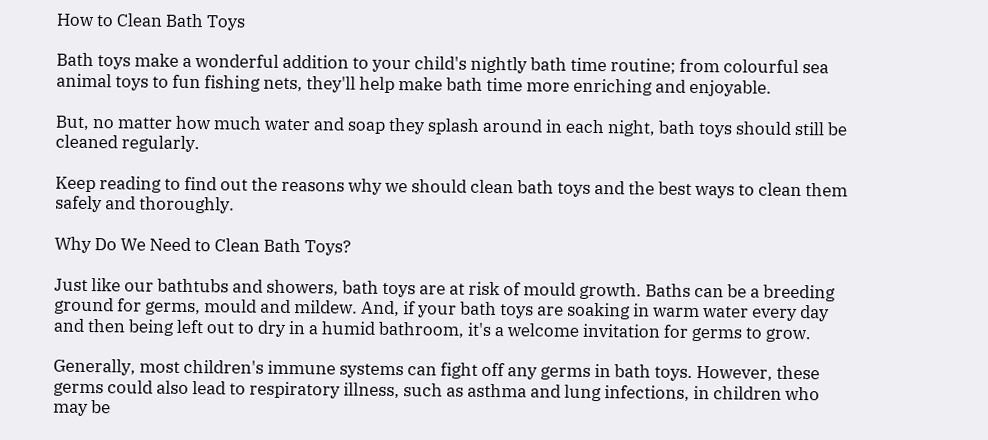How to Clean Bath Toys

Bath toys make a wonderful addition to your child's nightly bath time routine; from colourful sea animal toys to fun fishing nets, they'll help make bath time more enriching and enjoyable.

But, no matter how much water and soap they splash around in each night, bath toys should still be cleaned regularly.

Keep reading to find out the reasons why we should clean bath toys and the best ways to clean them safely and thoroughly.

Why Do We Need to Clean Bath Toys?

Just like our bathtubs and showers, bath toys are at risk of mould growth. Baths can be a breeding ground for germs, mould and mildew. And, if your bath toys are soaking in warm water every day and then being left out to dry in a humid bathroom, it's a welcome invitation for germs to grow.

Generally, most children's immune systems can fight off any germs in bath toys. However, these germs could also lead to respiratory illness, such as asthma and lung infections, in children who may be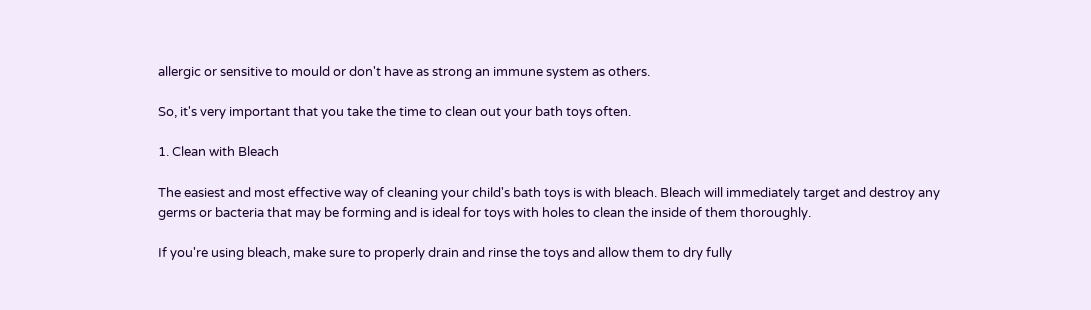allergic or sensitive to mould or don't have as strong an immune system as others.

So, it's very important that you take the time to clean out your bath toys often.

1. Clean with Bleach

The easiest and most effective way of cleaning your child's bath toys is with bleach. Bleach will immediately target and destroy any germs or bacteria that may be forming and is ideal for toys with holes to clean the inside of them thoroughly.

If you're using bleach, make sure to properly drain and rinse the toys and allow them to dry fully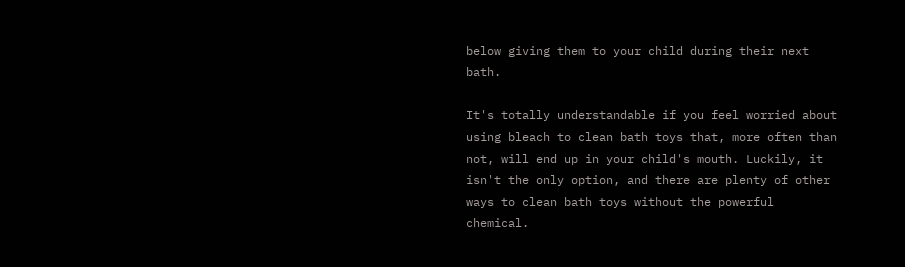below giving them to your child during their next bath.

It's totally understandable if you feel worried about using bleach to clean bath toys that, more often than not, will end up in your child's mouth. Luckily, it isn't the only option, and there are plenty of other ways to clean bath toys without the powerful chemical.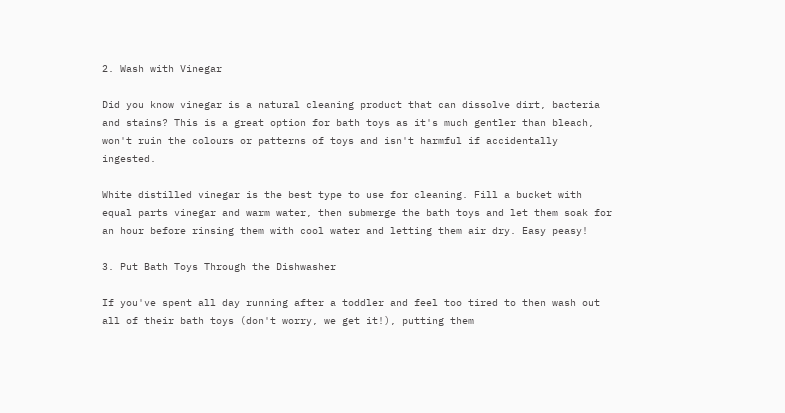2. Wash with Vinegar

Did you know vinegar is a natural cleaning product that can dissolve dirt, bacteria and stains? This is a great option for bath toys as it's much gentler than bleach, won't ruin the colours or patterns of toys and isn't harmful if accidentally ingested.

White distilled vinegar is the best type to use for cleaning. Fill a bucket with equal parts vinegar and warm water, then submerge the bath toys and let them soak for an hour before rinsing them with cool water and letting them air dry. Easy peasy!

3. Put Bath Toys Through the Dishwasher

If you've spent all day running after a toddler and feel too tired to then wash out all of their bath toys (don't worry, we get it!), putting them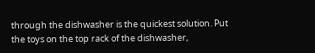through the dishwasher is the quickest solution. Put the toys on the top rack of the dishwasher,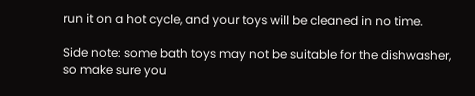run it on a hot cycle, and your toys will be cleaned in no time.

Side note: some bath toys may not be suitable for the dishwasher, so make sure you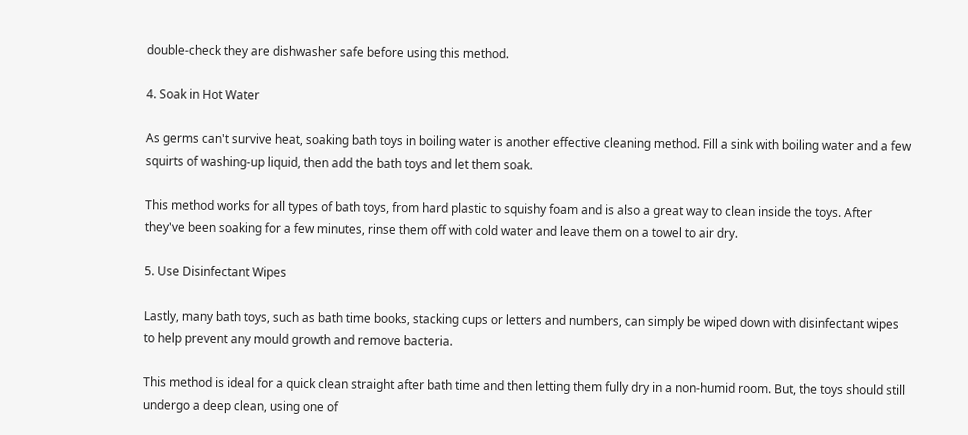double-check they are dishwasher safe before using this method.

4. Soak in Hot Water

As germs can't survive heat, soaking bath toys in boiling water is another effective cleaning method. Fill a sink with boiling water and a few squirts of washing-up liquid, then add the bath toys and let them soak.

This method works for all types of bath toys, from hard plastic to squishy foam and is also a great way to clean inside the toys. After they've been soaking for a few minutes, rinse them off with cold water and leave them on a towel to air dry.

5. Use Disinfectant Wipes

Lastly, many bath toys, such as bath time books, stacking cups or letters and numbers, can simply be wiped down with disinfectant wipes to help prevent any mould growth and remove bacteria.

This method is ideal for a quick clean straight after bath time and then letting them fully dry in a non-humid room. But, the toys should still undergo a deep clean, using one of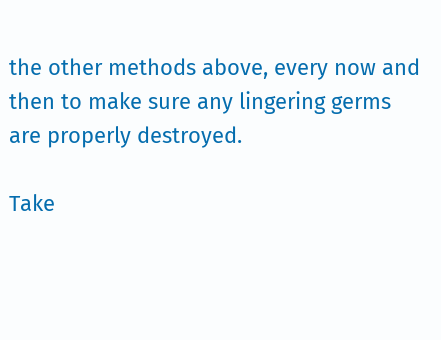the other methods above, every now and then to make sure any lingering germs are properly destroyed.

Take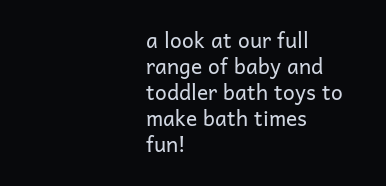a look at our full range of baby and toddler bath toys to make bath times fun!